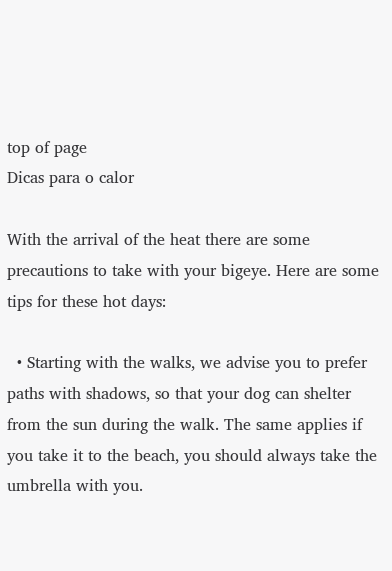top of page
Dicas para o calor

With the arrival of the heat there are some precautions to take with your bigeye. Here are some tips for these hot days:

  • Starting with the walks, we advise you to prefer paths with shadows, so that your dog can shelter from the sun during the walk. The same applies if you take it to the beach, you should always take the umbrella with you.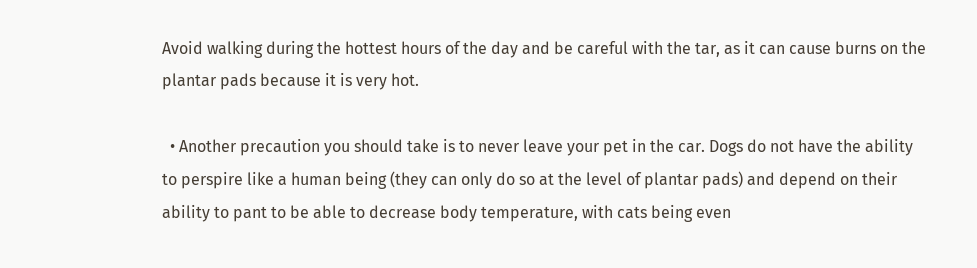Avoid walking during the hottest hours of the day and be careful with the tar, as it can cause burns on the plantar pads because it is very hot.

  • Another precaution you should take is to never leave your pet in the car. Dogs do not have the ability to perspire like a human being (they can only do so at the level of plantar pads) and depend on their ability to pant to be able to decrease body temperature, with cats being even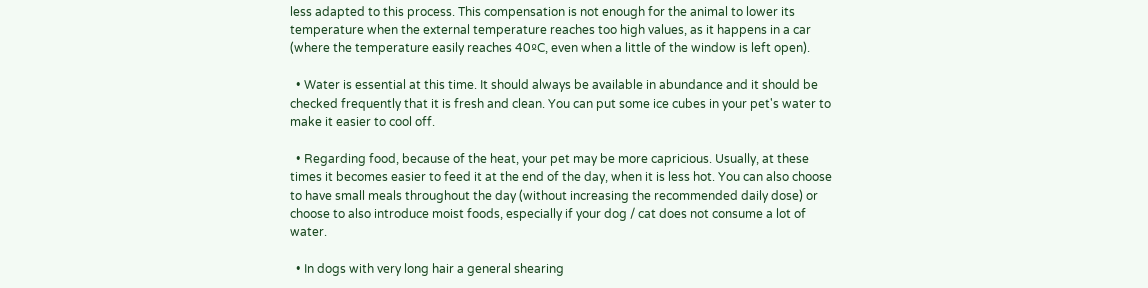less adapted to this process. This compensation is not enough for the animal to lower its temperature when the external temperature reaches too high values, as it happens in a car (where the temperature easily reaches 40ºC, even when a little of the window is left open).

  • Water is essential at this time. It should always be available in abundance and it should be checked frequently that it is fresh and clean. You can put some ice cubes in your pet's water to make it easier to cool off.

  • Regarding food, because of the heat, your pet may be more capricious. Usually, at these times it becomes easier to feed it at the end of the day, when it is less hot. You can also choose to have small meals throughout the day (without increasing the recommended daily dose) or choose to also introduce moist foods, especially if your dog / cat does not consume a lot of water.

  • In dogs with very long hair a general shearing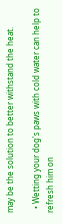may be the solution to better withstand the heat.

  • Wetting your dog's paws with cold water can help to refresh him on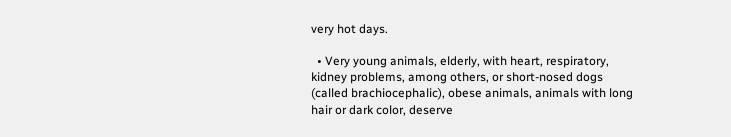very hot days.

  • Very young animals, elderly, with heart, respiratory, kidney problems, among others, or short-nosed dogs (called brachiocephalic), obese animals, animals with long hair or dark color, deserve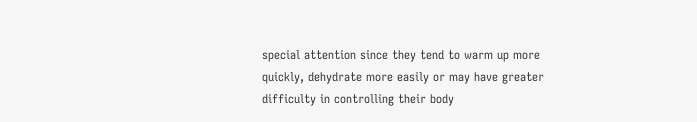special attention since they tend to warm up more quickly, dehydrate more easily or may have greater difficulty in controlling their body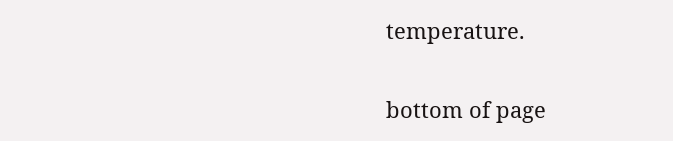temperature.

bottom of page